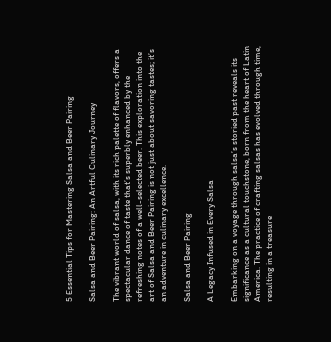5 Essential Tips for Mastering Salsa and Beer Pairing

Salsa and Beer Pairing: An Artful Culinary Journey

The vibrant world of salsa, with its rich palette of flavors, offers a spectacular dance of taste that’s superbly enhanced by the refreshing notes of a well-selected beer. This exploration into the art of Salsa and Beer Pairing is not just about savoring tastes; it’s an adventure in culinary excellence.

Salsa and Beer Pairing

A Legacy Infused in Every Salsa

Embarking on a voyage through salsa’s storied past reveals its significance as a cultural touchstone, born from the heart of Latin America. The practice of crafting salsas has evolved through time, resulting in a treasure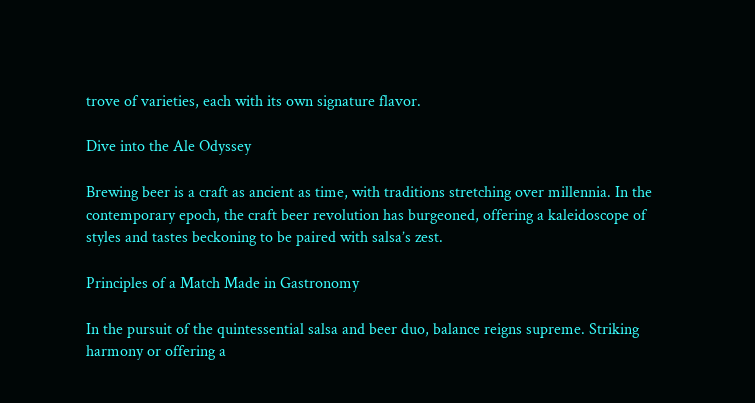trove of varieties, each with its own signature flavor.

Dive into the Ale Odyssey

Brewing beer is a craft as ancient as time, with traditions stretching over millennia. In the contemporary epoch, the craft beer revolution has burgeoned, offering a kaleidoscope of styles and tastes beckoning to be paired with salsa’s zest.

Principles of a Match Made in Gastronomy

In the pursuit of the quintessential salsa and beer duo, balance reigns supreme. Striking harmony or offering a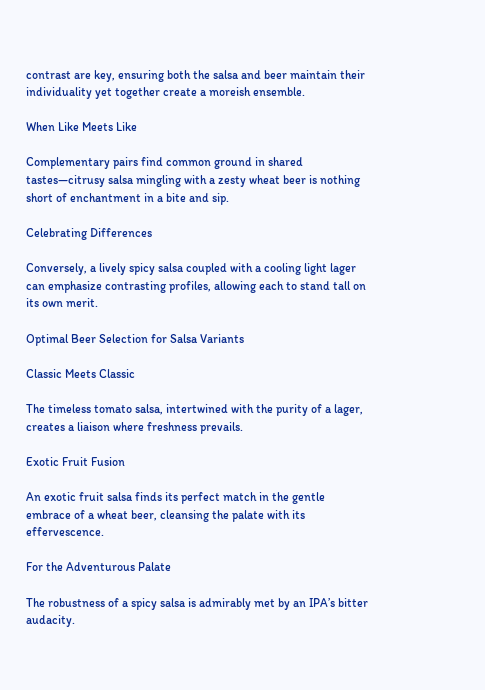contrast are key, ensuring both the salsa and beer maintain their individuality yet together create a moreish ensemble.

When Like Meets Like

Complementary pairs find common ground in shared tastes—citrusy salsa mingling with a zesty wheat beer is nothing short of enchantment in a bite and sip.

Celebrating Differences

Conversely, a lively spicy salsa coupled with a cooling light lager can emphasize contrasting profiles, allowing each to stand tall on its own merit.

Optimal Beer Selection for Salsa Variants

Classic Meets Classic

The timeless tomato salsa, intertwined with the purity of a lager, creates a liaison where freshness prevails.

Exotic Fruit Fusion

An exotic fruit salsa finds its perfect match in the gentle embrace of a wheat beer, cleansing the palate with its effervescence.

For the Adventurous Palate

The robustness of a spicy salsa is admirably met by an IPA’s bitter audacity.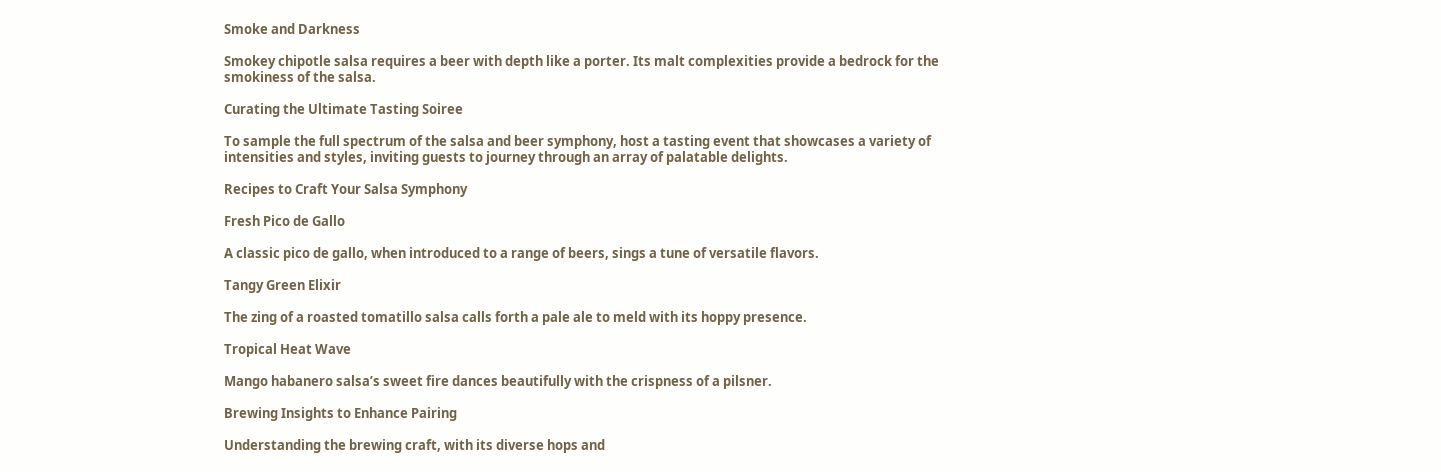Smoke and Darkness

Smokey chipotle salsa requires a beer with depth like a porter. Its malt complexities provide a bedrock for the smokiness of the salsa.

Curating the Ultimate Tasting Soiree

To sample the full spectrum of the salsa and beer symphony, host a tasting event that showcases a variety of intensities and styles, inviting guests to journey through an array of palatable delights.

Recipes to Craft Your Salsa Symphony

Fresh Pico de Gallo

A classic pico de gallo, when introduced to a range of beers, sings a tune of versatile flavors.

Tangy Green Elixir

The zing of a roasted tomatillo salsa calls forth a pale ale to meld with its hoppy presence.

Tropical Heat Wave

Mango habanero salsa’s sweet fire dances beautifully with the crispness of a pilsner.

Brewing Insights to Enhance Pairing

Understanding the brewing craft, with its diverse hops and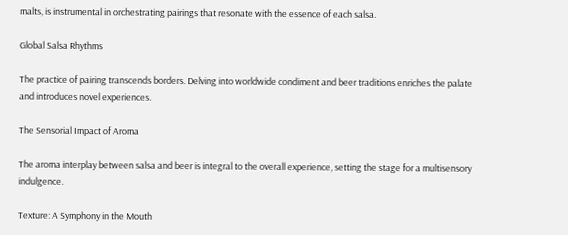malts, is instrumental in orchestrating pairings that resonate with the essence of each salsa.

Global Salsa Rhythms

The practice of pairing transcends borders. Delving into worldwide condiment and beer traditions enriches the palate and introduces novel experiences.

The Sensorial Impact of Aroma

The aroma interplay between salsa and beer is integral to the overall experience, setting the stage for a multisensory indulgence.

Texture: A Symphony in the Mouth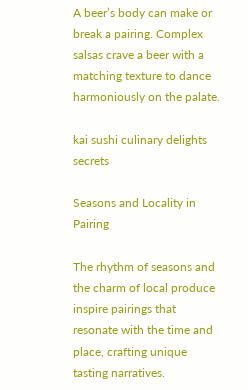A beer’s body can make or break a pairing. Complex salsas crave a beer with a matching texture to dance harmoniously on the palate.

kai sushi culinary delights secrets

Seasons and Locality in Pairing

The rhythm of seasons and the charm of local produce inspire pairings that resonate with the time and place, crafting unique tasting narratives.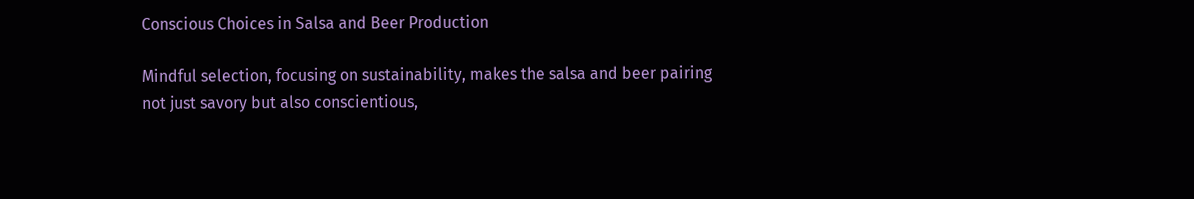Conscious Choices in Salsa and Beer Production

Mindful selection, focusing on sustainability, makes the salsa and beer pairing not just savory but also conscientious,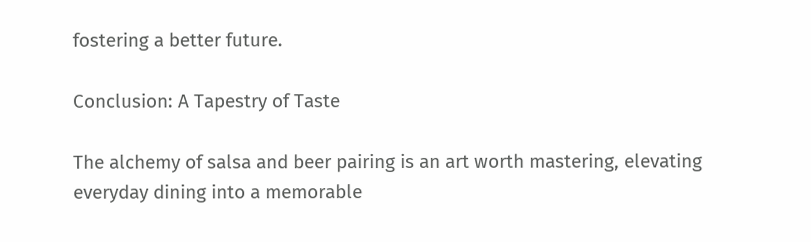fostering a better future.

Conclusion: A Tapestry of Taste

The alchemy of salsa and beer pairing is an art worth mastering, elevating everyday dining into a memorable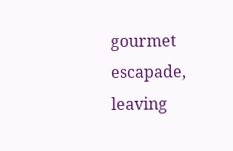gourmet escapade, leaving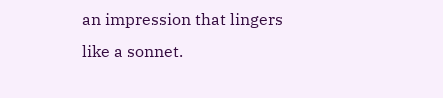an impression that lingers like a sonnet.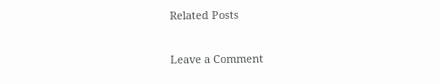Related Posts

Leave a Comment